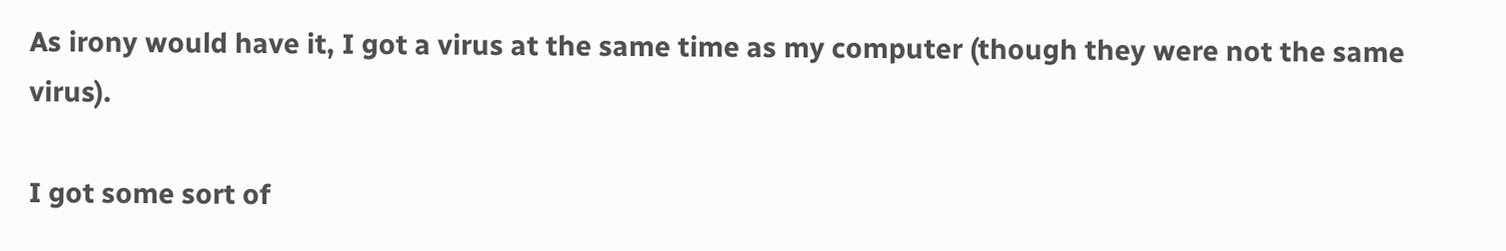As irony would have it, I got a virus at the same time as my computer (though they were not the same virus).

I got some sort of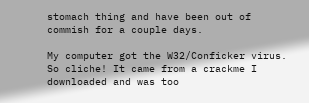stomach thing and have been out of commish for a couple days.

My computer got the W32/Conficker virus. So cliche! It came from a crackme I downloaded and was too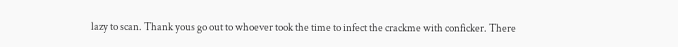lazy to scan. Thank yous go out to whoever took the time to infect the crackme with conficker. There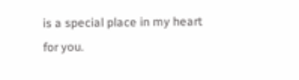is a special place in my heart for you.